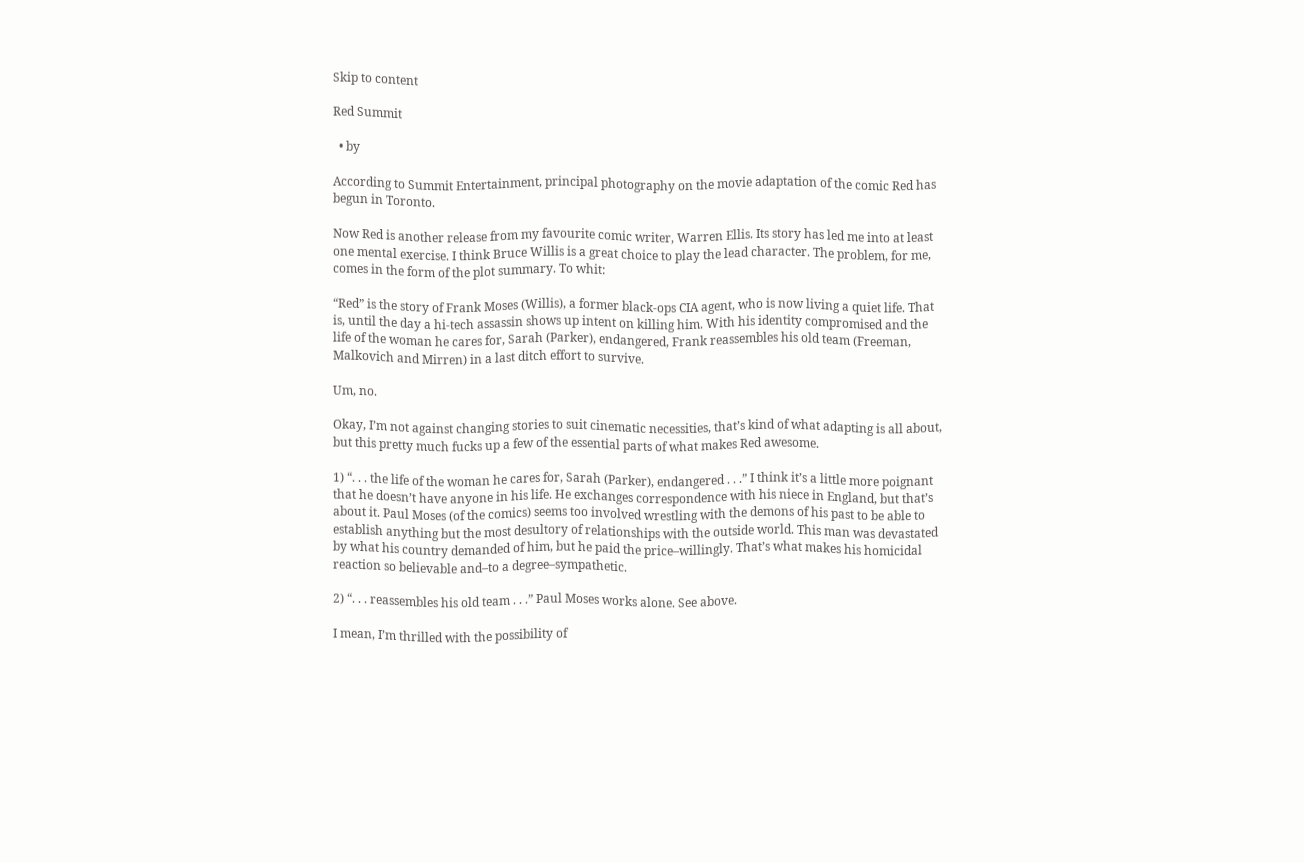Skip to content

Red Summit

  • by

According to Summit Entertainment, principal photography on the movie adaptation of the comic Red has begun in Toronto.

Now Red is another release from my favourite comic writer, Warren Ellis. Its story has led me into at least one mental exercise. I think Bruce Willis is a great choice to play the lead character. The problem, for me, comes in the form of the plot summary. To whit:

“Red” is the story of Frank Moses (Willis), a former black-ops CIA agent, who is now living a quiet life. That is, until the day a hi-tech assassin shows up intent on killing him. With his identity compromised and the life of the woman he cares for, Sarah (Parker), endangered, Frank reassembles his old team (Freeman, Malkovich and Mirren) in a last ditch effort to survive.

Um, no.

Okay, I’m not against changing stories to suit cinematic necessities, that’s kind of what adapting is all about, but this pretty much fucks up a few of the essential parts of what makes Red awesome.

1) “. . . the life of the woman he cares for, Sarah (Parker), endangered . . .” I think it’s a little more poignant that he doesn’t have anyone in his life. He exchanges correspondence with his niece in England, but that’s about it. Paul Moses (of the comics) seems too involved wrestling with the demons of his past to be able to establish anything but the most desultory of relationships with the outside world. This man was devastated by what his country demanded of him, but he paid the price–willingly. That’s what makes his homicidal reaction so believable and–to a degree–sympathetic.

2) “. . . reassembles his old team . . .” Paul Moses works alone. See above.

I mean, I’m thrilled with the possibility of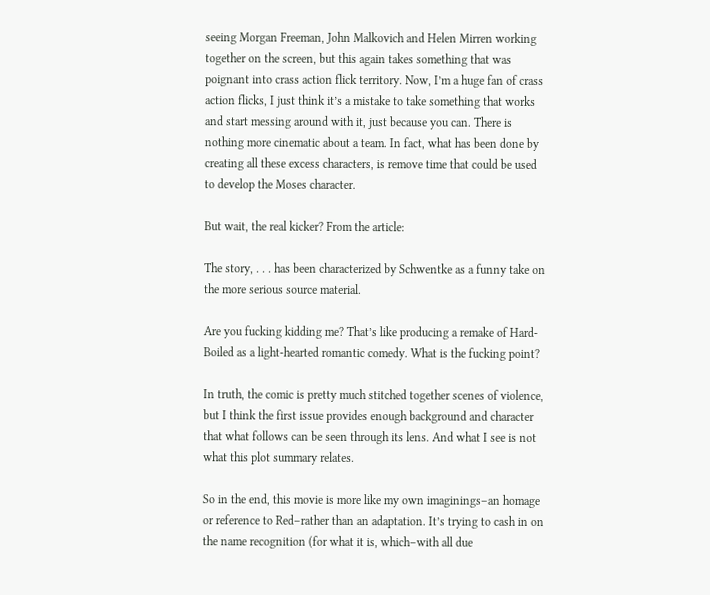seeing Morgan Freeman, John Malkovich and Helen Mirren working together on the screen, but this again takes something that was poignant into crass action flick territory. Now, I’m a huge fan of crass action flicks, I just think it’s a mistake to take something that works and start messing around with it, just because you can. There is nothing more cinematic about a team. In fact, what has been done by creating all these excess characters, is remove time that could be used to develop the Moses character.

But wait, the real kicker? From the article:

The story, . . . has been characterized by Schwentke as a funny take on the more serious source material.

Are you fucking kidding me? That’s like producing a remake of Hard-Boiled as a light-hearted romantic comedy. What is the fucking point?

In truth, the comic is pretty much stitched together scenes of violence, but I think the first issue provides enough background and character that what follows can be seen through its lens. And what I see is not what this plot summary relates.

So in the end, this movie is more like my own imaginings–an homage or reference to Red–rather than an adaptation. It’s trying to cash in on the name recognition (for what it is, which–with all due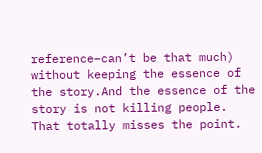reference–can’t be that much) without keeping the essence of the story.And the essence of the story is not killing people. That totally misses the point.